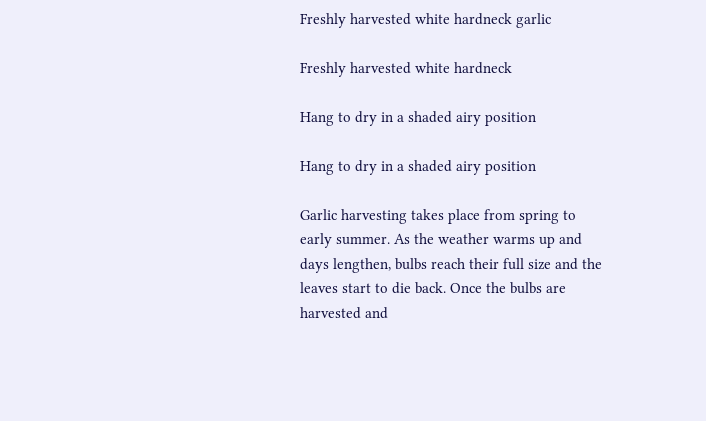Freshly harvested white hardneck garlic

Freshly harvested white hardneck

Hang to dry in a shaded airy position

Hang to dry in a shaded airy position

Garlic harvesting takes place from spring to early summer. As the weather warms up and days lengthen, bulbs reach their full size and the leaves start to die back. Once the bulbs are harvested and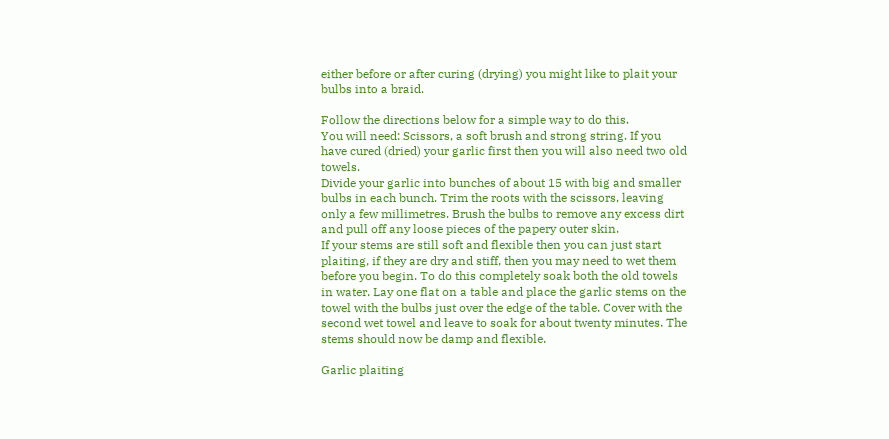either before or after curing (drying) you might like to plait your bulbs into a braid.

Follow the directions below for a simple way to do this.
You will need: Scissors, a soft brush and strong string. If you have cured (dried) your garlic first then you will also need two old towels.
Divide your garlic into bunches of about 15 with big and smaller bulbs in each bunch. Trim the roots with the scissors, leaving only a few millimetres. Brush the bulbs to remove any excess dirt and pull off any loose pieces of the papery outer skin.
If your stems are still soft and flexible then you can just start plaiting, if they are dry and stiff, then you may need to wet them before you begin. To do this completely soak both the old towels in water. Lay one flat on a table and place the garlic stems on the towel with the bulbs just over the edge of the table. Cover with the second wet towel and leave to soak for about twenty minutes. The stems should now be damp and flexible.

Garlic plaiting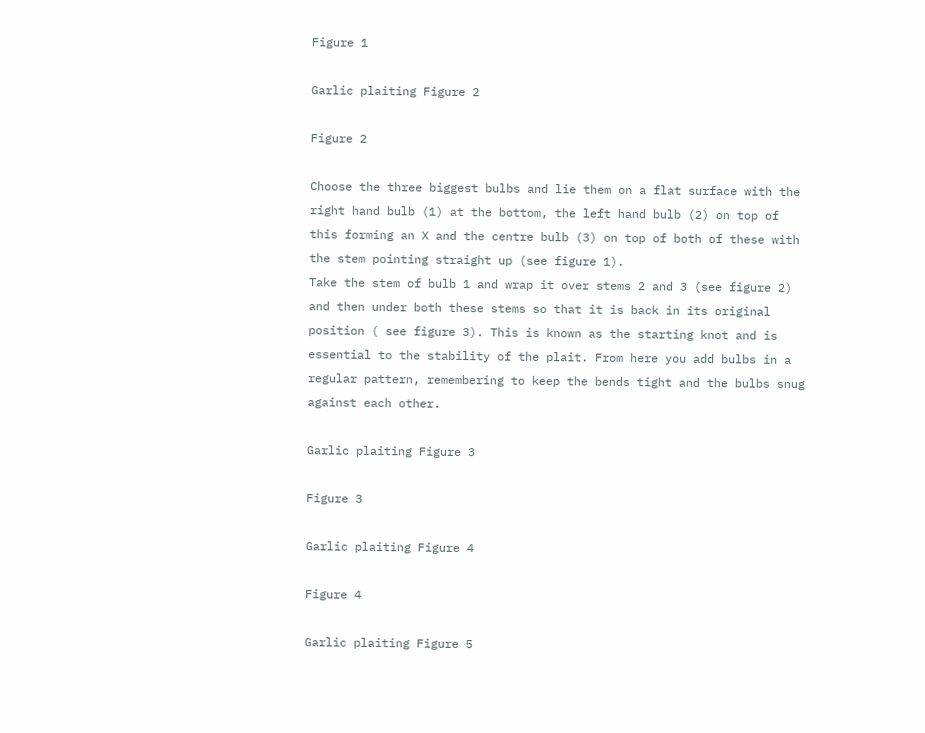Figure 1

Garlic plaiting Figure 2

Figure 2

Choose the three biggest bulbs and lie them on a flat surface with the right hand bulb (1) at the bottom, the left hand bulb (2) on top of this forming an X and the centre bulb (3) on top of both of these with the stem pointing straight up (see figure 1).
Take the stem of bulb 1 and wrap it over stems 2 and 3 (see figure 2) and then under both these stems so that it is back in its original position ( see figure 3). This is known as the starting knot and is essential to the stability of the plait. From here you add bulbs in a regular pattern, remembering to keep the bends tight and the bulbs snug against each other.

Garlic plaiting Figure 3

Figure 3

Garlic plaiting Figure 4

Figure 4

Garlic plaiting Figure 5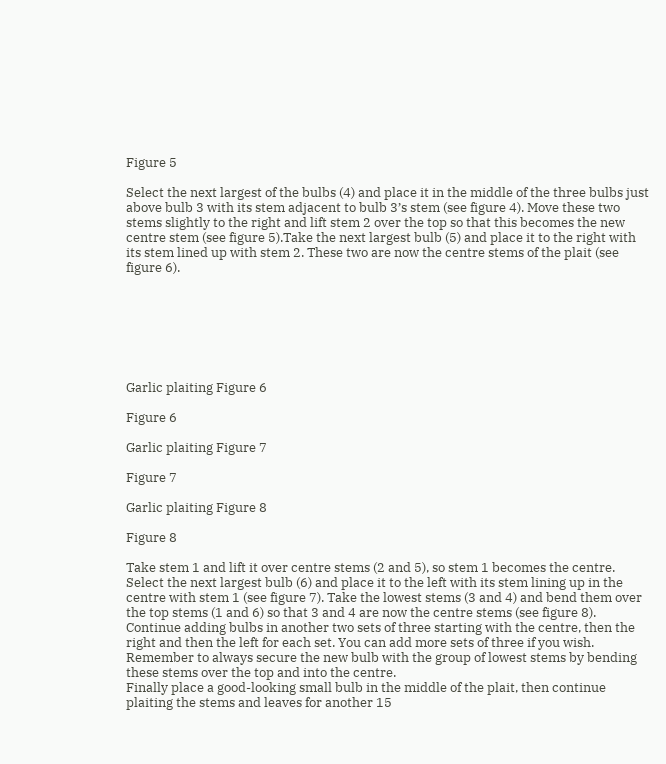Figure 5

Select the next largest of the bulbs (4) and place it in the middle of the three bulbs just above bulb 3 with its stem adjacent to bulb 3’s stem (see figure 4). Move these two stems slightly to the right and lift stem 2 over the top so that this becomes the new centre stem (see figure 5).Take the next largest bulb (5) and place it to the right with its stem lined up with stem 2. These two are now the centre stems of the plait (see figure 6).







Garlic plaiting Figure 6

Figure 6

Garlic plaiting Figure 7

Figure 7

Garlic plaiting Figure 8

Figure 8

Take stem 1 and lift it over centre stems (2 and 5), so stem 1 becomes the centre. Select the next largest bulb (6) and place it to the left with its stem lining up in the centre with stem 1 (see figure 7). Take the lowest stems (3 and 4) and bend them over the top stems (1 and 6) so that 3 and 4 are now the centre stems (see figure 8). Continue adding bulbs in another two sets of three starting with the centre, then the right and then the left for each set. You can add more sets of three if you wish. Remember to always secure the new bulb with the group of lowest stems by bending these stems over the top and into the centre.
Finally place a good-looking small bulb in the middle of the plait, then continue plaiting the stems and leaves for another 15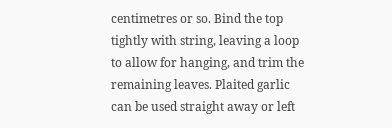centimetres or so. Bind the top tightly with string, leaving a loop to allow for hanging, and trim the remaining leaves. Plaited garlic can be used straight away or left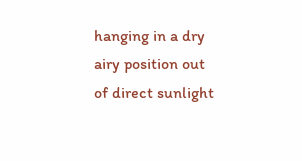hanging in a dry airy position out of direct sunlight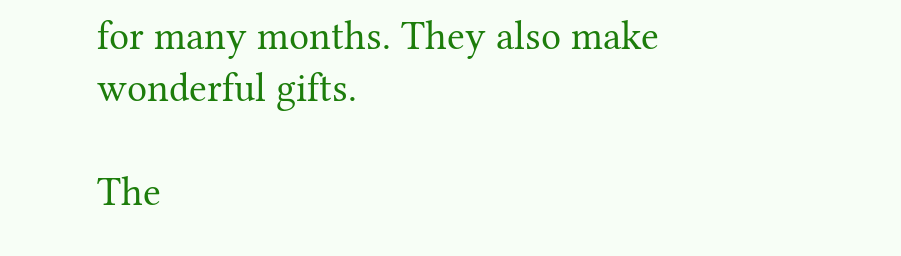for many months. They also make wonderful gifts.

The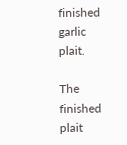finished garlic plait.

The finished plait